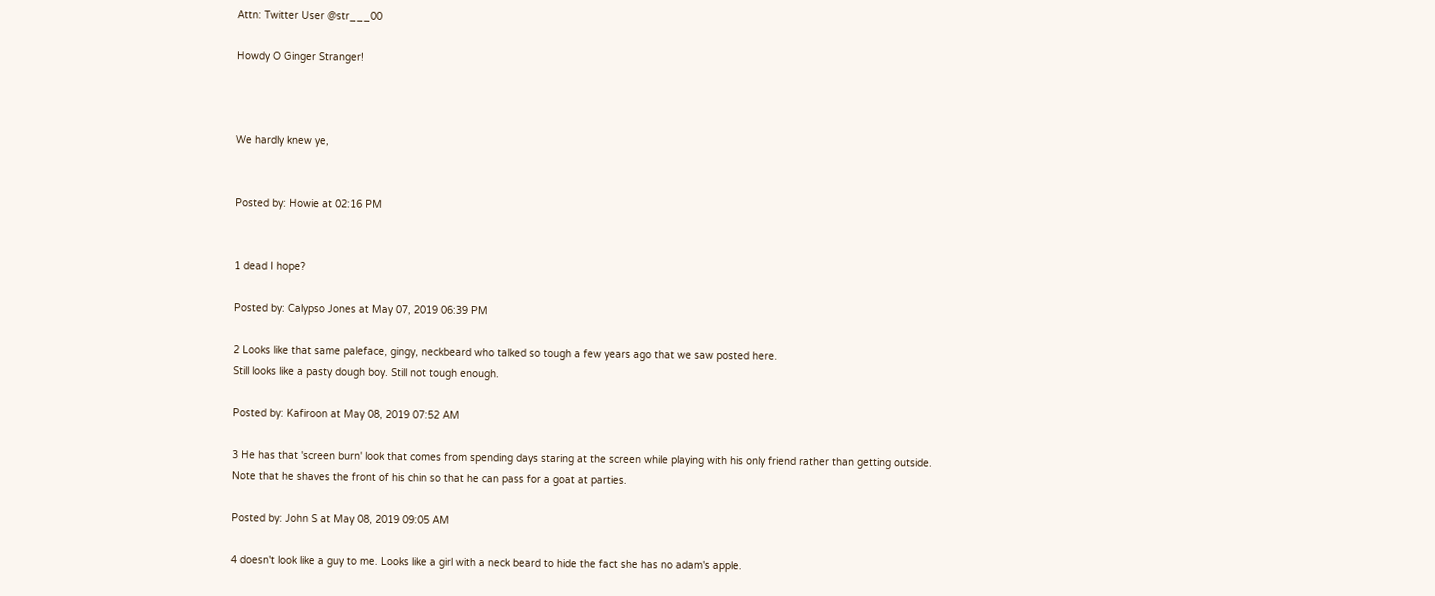Attn: Twitter User @str___00

Howdy O Ginger Stranger!



We hardly knew ye,


Posted by: Howie at 02:16 PM


1 dead I hope?

Posted by: Calypso Jones at May 07, 2019 06:39 PM

2 Looks like that same paleface, gingy, neckbeard who talked so tough a few years ago that we saw posted here.
Still looks like a pasty dough boy. Still not tough enough.

Posted by: Kafiroon at May 08, 2019 07:52 AM

3 He has that 'screen burn' look that comes from spending days staring at the screen while playing with his only friend rather than getting outside.
Note that he shaves the front of his chin so that he can pass for a goat at parties.

Posted by: John S at May 08, 2019 09:05 AM

4 doesn't look like a guy to me. Looks like a girl with a neck beard to hide the fact she has no adam's apple.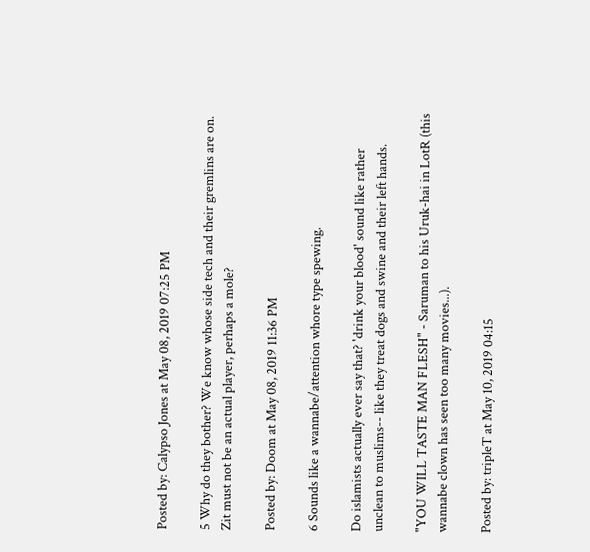Posted by: Calypso Jones at May 08, 2019 07:25 PM

5 Why do they bother? We know whose side tech and their gremlins are on. Zit must not be an actual player, perhaps a mole?

Posted by: Doom at May 08, 2019 11:36 PM

6 Sounds like a wannabe/attention whore type spewing.

Do islamists actually ever say that? 'drink your blood' sound like rather unclean to muslims-- like they treat dogs and swine and their left hands.

"YOU WILL TASTE MAN FLESH" - Saruman to his Uruk-hai in LotR (this wannabe clown has seen too many movies...).

Posted by: tripleT at May 10, 2019 04:15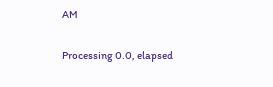AM

Processing 0.0, elapsed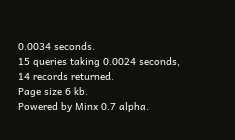0.0034 seconds.
15 queries taking 0.0024 seconds, 14 records returned.
Page size 6 kb.
Powered by Minx 0.7 alpha.